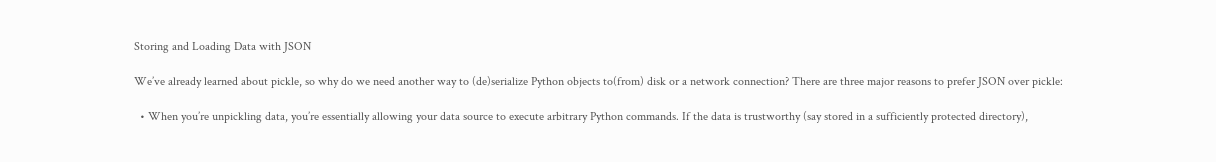Storing and Loading Data with JSON

We’ve already learned about pickle, so why do we need another way to (de)serialize Python objects to(from) disk or a network connection? There are three major reasons to prefer JSON over pickle:

  • When you’re unpickling data, you’re essentially allowing your data source to execute arbitrary Python commands. If the data is trustworthy (say stored in a sufficiently protected directory),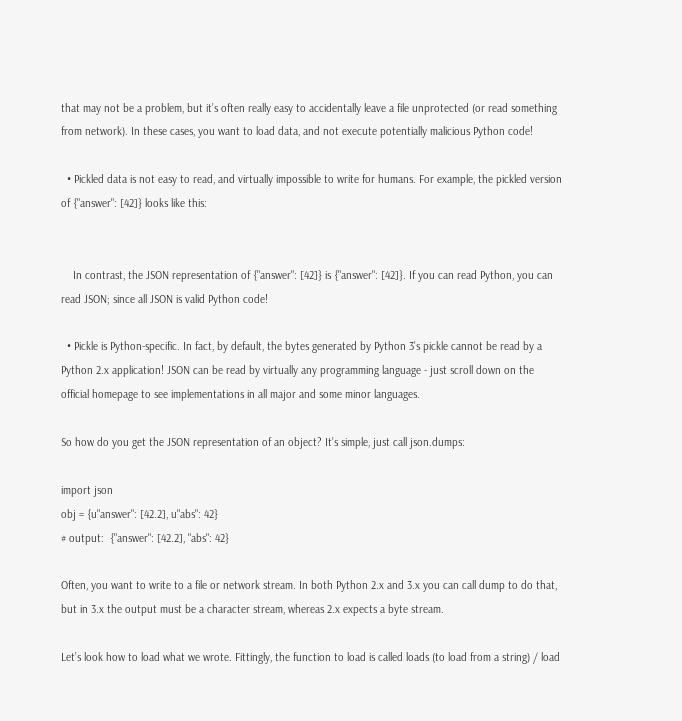that may not be a problem, but it’s often really easy to accidentally leave a file unprotected (or read something from network). In these cases, you want to load data, and not execute potentially malicious Python code!

  • Pickled data is not easy to read, and virtually impossible to write for humans. For example, the pickled version of {"answer": [42]} looks like this:


    In contrast, the JSON representation of {"answer": [42]} is {"answer": [42]}. If you can read Python, you can read JSON; since all JSON is valid Python code!

  • Pickle is Python-specific. In fact, by default, the bytes generated by Python 3’s pickle cannot be read by a Python 2.x application! JSON can be read by virtually any programming language - just scroll down on the official homepage to see implementations in all major and some minor languages.

So how do you get the JSON representation of an object? It’s simple, just call json.dumps:

import json
obj = {u"answer": [42.2], u"abs": 42}
# output:  {"answer": [42.2], "abs": 42}

Often, you want to write to a file or network stream. In both Python 2.x and 3.x you can call dump to do that, but in 3.x the output must be a character stream, whereas 2.x expects a byte stream.

Let’s look how to load what we wrote. Fittingly, the function to load is called loads (to load from a string) / load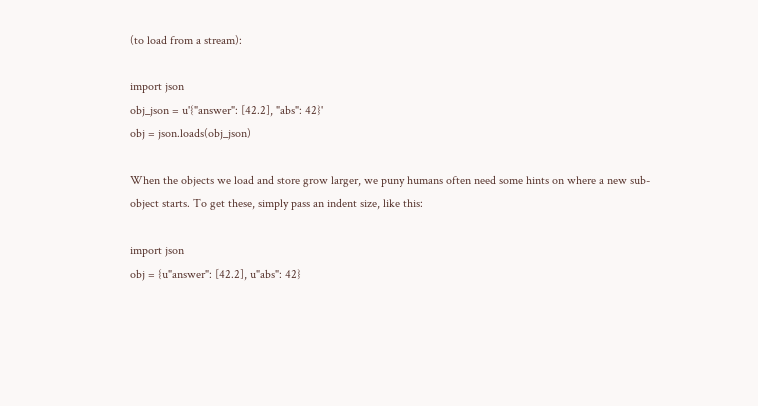(to load from a stream):

import json
obj_json = u'{"answer": [42.2], "abs": 42}'
obj = json.loads(obj_json)

When the objects we load and store grow larger, we puny humans often need some hints on where a new sub-object starts. To get these, simply pass an indent size, like this:

import json
obj = {u"answer": [42.2], u"abs": 42}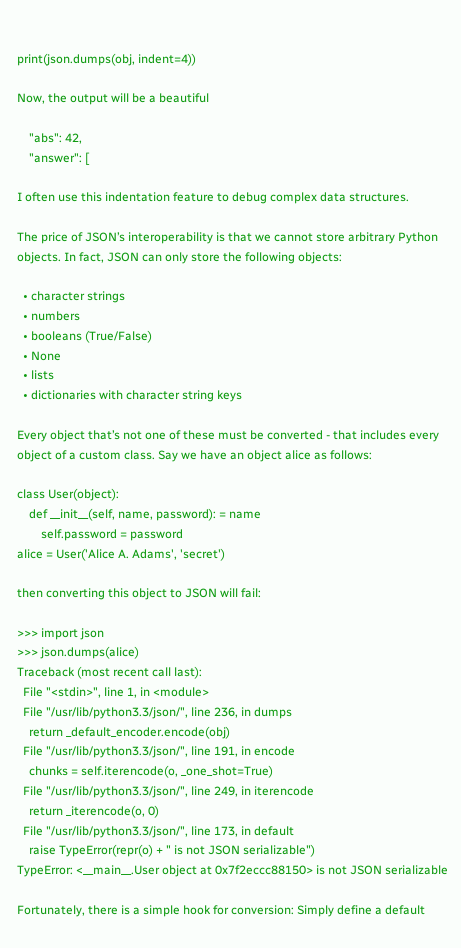print(json.dumps(obj, indent=4))

Now, the output will be a beautiful

    "abs": 42,
    "answer": [

I often use this indentation feature to debug complex data structures.

The price of JSON’s interoperability is that we cannot store arbitrary Python objects. In fact, JSON can only store the following objects:

  • character strings
  • numbers
  • booleans (True/False)
  • None
  • lists
  • dictionaries with character string keys

Every object that’s not one of these must be converted - that includes every object of a custom class. Say we have an object alice as follows:

class User(object):
    def __init__(self, name, password): = name
        self.password = password
alice = User('Alice A. Adams', 'secret')

then converting this object to JSON will fail:

>>> import json
>>> json.dumps(alice)
Traceback (most recent call last):
  File "<stdin>", line 1, in <module>
  File "/usr/lib/python3.3/json/", line 236, in dumps
    return _default_encoder.encode(obj)
  File "/usr/lib/python3.3/json/", line 191, in encode
    chunks = self.iterencode(o, _one_shot=True)
  File "/usr/lib/python3.3/json/", line 249, in iterencode
    return _iterencode(o, 0)
  File "/usr/lib/python3.3/json/", line 173, in default
    raise TypeError(repr(o) + " is not JSON serializable")
TypeError: <__main__.User object at 0x7f2eccc88150> is not JSON serializable

Fortunately, there is a simple hook for conversion: Simply define a default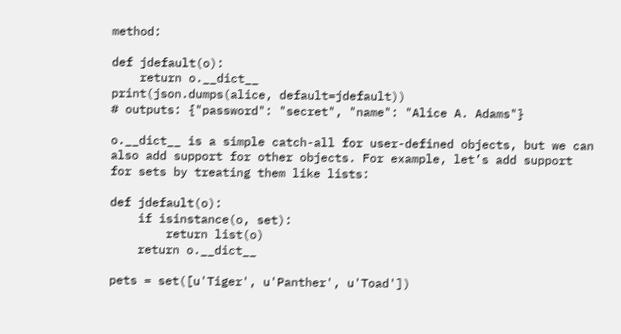method:

def jdefault(o):
    return o.__dict__
print(json.dumps(alice, default=jdefault))
# outputs: {"password": "secret", "name": "Alice A. Adams"}

o.__dict__ is a simple catch-all for user-defined objects, but we can also add support for other objects. For example, let’s add support for sets by treating them like lists:

def jdefault(o):
    if isinstance(o, set):
        return list(o)
    return o.__dict__

pets = set([u'Tiger', u'Panther', u'Toad'])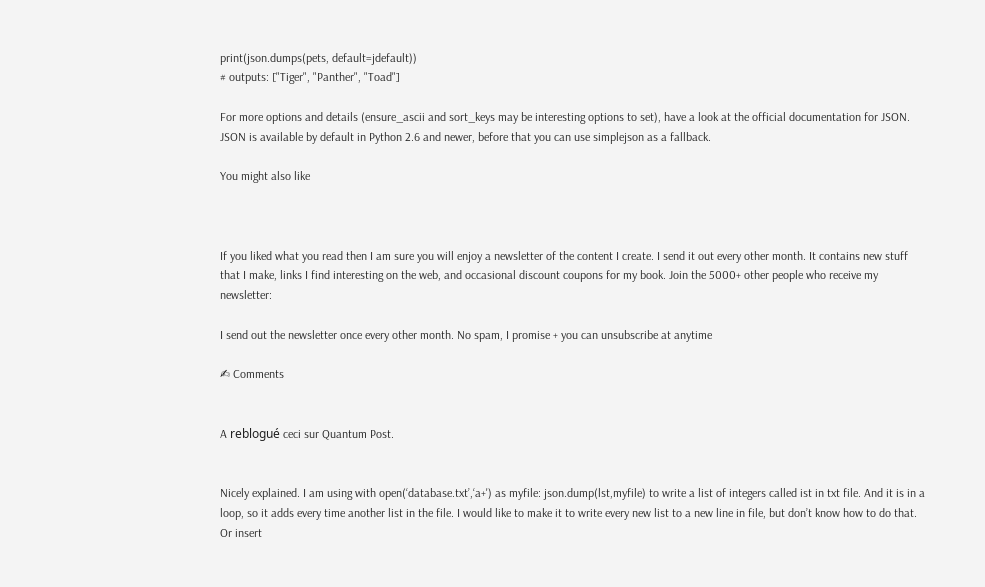print(json.dumps(pets, default=jdefault))
# outputs: ["Tiger", "Panther", "Toad"]

For more options and details (ensure_ascii and sort_keys may be interesting options to set), have a look at the official documentation for JSON. JSON is available by default in Python 2.6 and newer, before that you can use simplejson as a fallback.

You might also like



If you liked what you read then I am sure you will enjoy a newsletter of the content I create. I send it out every other month. It contains new stuff that I make, links I find interesting on the web, and occasional discount coupons for my book. Join the 5000+ other people who receive my newsletter:

I send out the newsletter once every other month. No spam, I promise + you can unsubscribe at anytime

✍ Comments


A reblogué ceci sur Quantum Post.


Nicely explained. I am using with open(‘database.txt’,‘a+') as myfile: json.dump(lst,myfile) to write a list of integers called ist in txt file. And it is in a loop, so it adds every time another list in the file. I would like to make it to write every new list to a new line in file, but don’t know how to do that. Or insert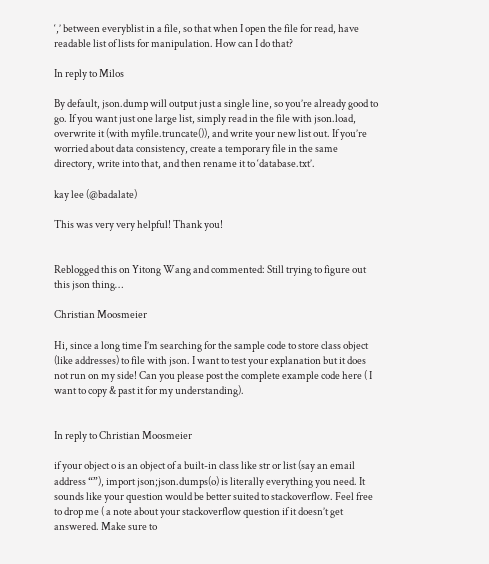‘,’ between everyblist in a file, so that when I open the file for read, have readable list of lists for manipulation. How can I do that?

In reply to Milos

By default, json.dump will output just a single line, so you’re already good to go. If you want just one large list, simply read in the file with json.load, overwrite it (with myfile.truncate()), and write your new list out. If you’re worried about data consistency, create a temporary file in the same directory, write into that, and then rename it to ‘database.txt’.

kay lee (@badalate)

This was very very helpful! Thank you!


Reblogged this on Yitong Wang and commented: Still trying to figure out this json thing…

Christian Moosmeier

Hi, since a long time I’m searching for the sample code to store class object (like addresses) to file with json. I want to test your explanation but it does not run on my side! Can you please post the complete example code here ( I want to copy & past it for my understanding).


In reply to Christian Moosmeier

if your object o is an object of a built-in class like str or list (say an email address “”), import json;json.dumps(o) is literally everything you need. It sounds like your question would be better suited to stackoverflow. Feel free to drop me ( a note about your stackoverflow question if it doesn’t get answered. Make sure to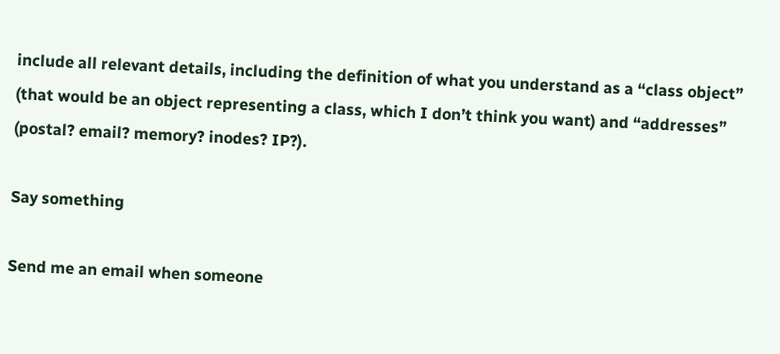include all relevant details, including the definition of what you understand as a “class object” (that would be an object representing a class, which I don’t think you want) and “addresses” (postal? email? memory? inodes? IP?).

Say something

Send me an email when someone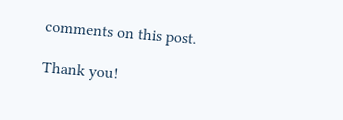comments on this post.

Thank you!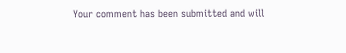Your comment has been submitted and will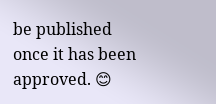be published once it has been approved. 😊